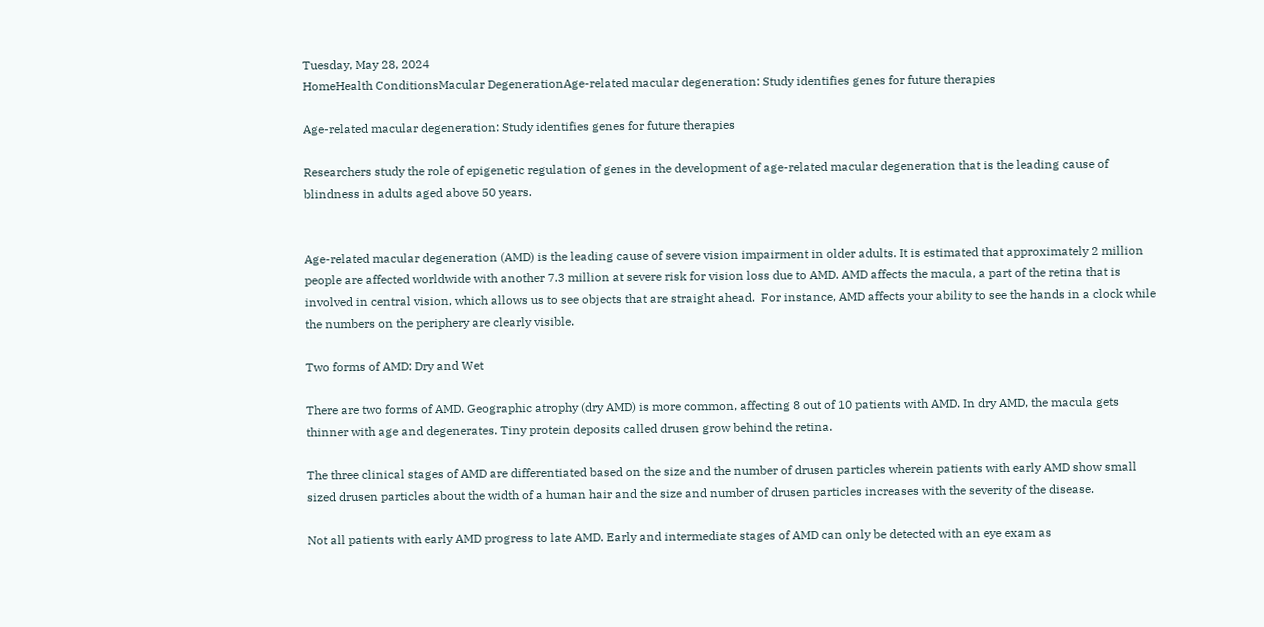Tuesday, May 28, 2024
HomeHealth ConditionsMacular DegenerationAge-related macular degeneration: Study identifies genes for future therapies

Age-related macular degeneration: Study identifies genes for future therapies

Researchers study the role of epigenetic regulation of genes in the development of age-related macular degeneration that is the leading cause of blindness in adults aged above 50 years.


Age-related macular degeneration (AMD) is the leading cause of severe vision impairment in older adults. It is estimated that approximately 2 million people are affected worldwide with another 7.3 million at severe risk for vision loss due to AMD. AMD affects the macula, a part of the retina that is involved in central vision, which allows us to see objects that are straight ahead.  For instance, AMD affects your ability to see the hands in a clock while the numbers on the periphery are clearly visible.

Two forms of AMD: Dry and Wet

There are two forms of AMD. Geographic atrophy (dry AMD) is more common, affecting 8 out of 10 patients with AMD. In dry AMD, the macula gets thinner with age and degenerates. Tiny protein deposits called drusen grow behind the retina.

The three clinical stages of AMD are differentiated based on the size and the number of drusen particles wherein patients with early AMD show small sized drusen particles about the width of a human hair and the size and number of drusen particles increases with the severity of the disease.

Not all patients with early AMD progress to late AMD. Early and intermediate stages of AMD can only be detected with an eye exam as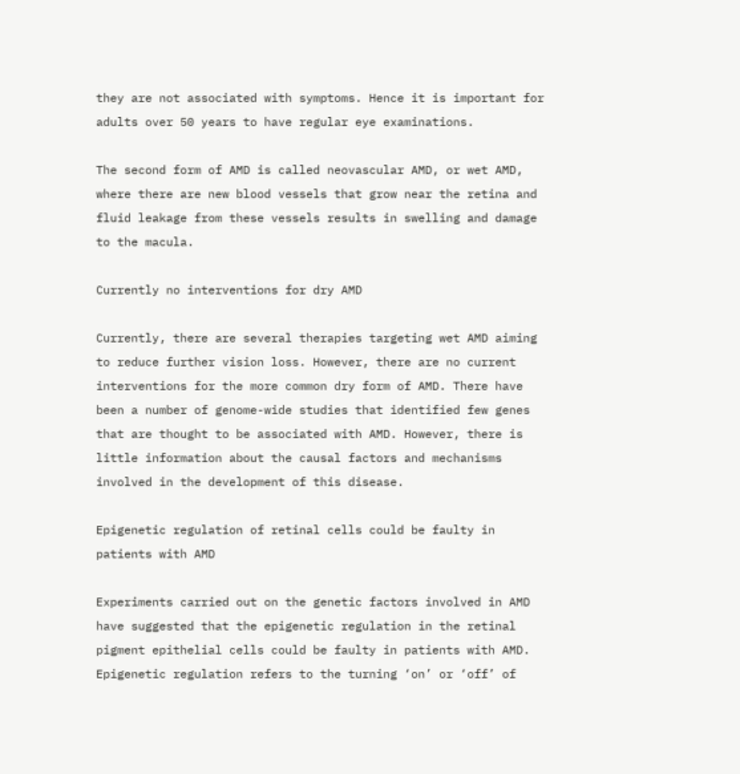they are not associated with symptoms. Hence it is important for adults over 50 years to have regular eye examinations.

The second form of AMD is called neovascular AMD, or wet AMD, where there are new blood vessels that grow near the retina and fluid leakage from these vessels results in swelling and damage to the macula.

Currently no interventions for dry AMD

Currently, there are several therapies targeting wet AMD aiming to reduce further vision loss. However, there are no current interventions for the more common dry form of AMD. There have been a number of genome-wide studies that identified few genes that are thought to be associated with AMD. However, there is little information about the causal factors and mechanisms involved in the development of this disease.

Epigenetic regulation of retinal cells could be faulty in patients with AMD

Experiments carried out on the genetic factors involved in AMD have suggested that the epigenetic regulation in the retinal pigment epithelial cells could be faulty in patients with AMD. Epigenetic regulation refers to the turning ‘on’ or ‘off’ of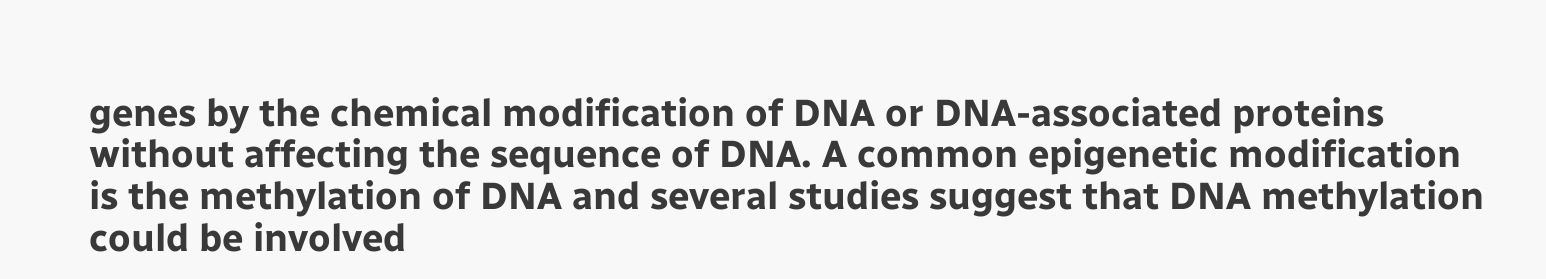genes by the chemical modification of DNA or DNA-associated proteins without affecting the sequence of DNA. A common epigenetic modification is the methylation of DNA and several studies suggest that DNA methylation could be involved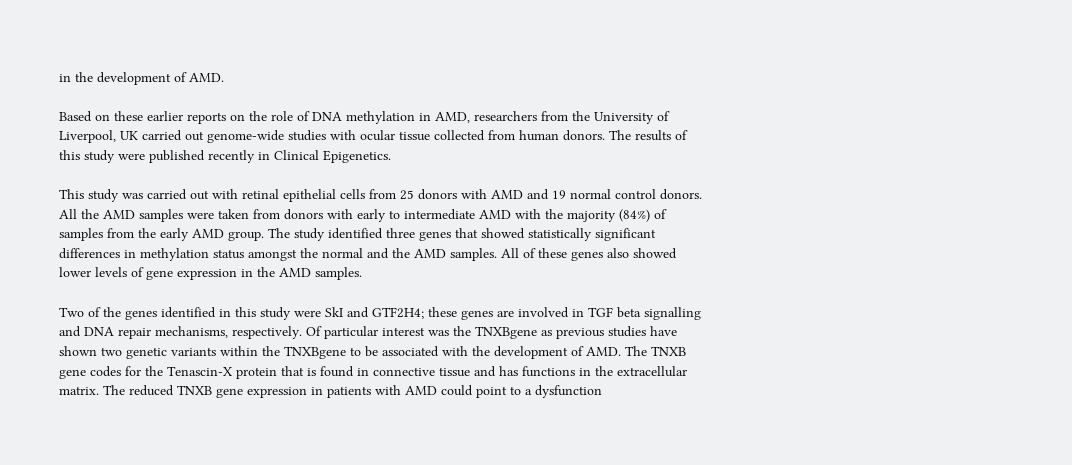in the development of AMD.

Based on these earlier reports on the role of DNA methylation in AMD, researchers from the University of Liverpool, UK carried out genome-wide studies with ocular tissue collected from human donors. The results of this study were published recently in Clinical Epigenetics.

This study was carried out with retinal epithelial cells from 25 donors with AMD and 19 normal control donors. All the AMD samples were taken from donors with early to intermediate AMD with the majority (84%) of samples from the early AMD group. The study identified three genes that showed statistically significant differences in methylation status amongst the normal and the AMD samples. All of these genes also showed lower levels of gene expression in the AMD samples.

Two of the genes identified in this study were SkI and GTF2H4; these genes are involved in TGF beta signalling and DNA repair mechanisms, respectively. Of particular interest was the TNXBgene as previous studies have shown two genetic variants within the TNXBgene to be associated with the development of AMD. The TNXB gene codes for the Tenascin-X protein that is found in connective tissue and has functions in the extracellular matrix. The reduced TNXB gene expression in patients with AMD could point to a dysfunction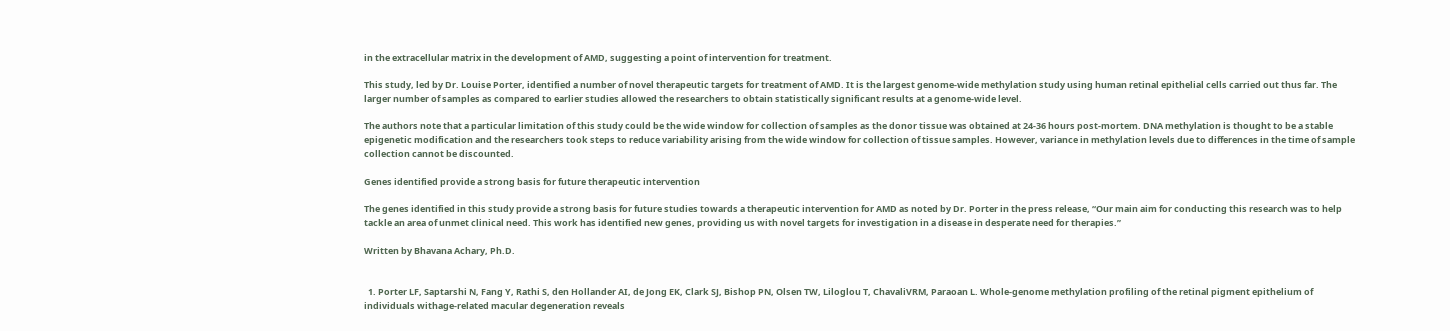in the extracellular matrix in the development of AMD, suggesting a point of intervention for treatment.

This study, led by Dr. Louise Porter, identified a number of novel therapeutic targets for treatment of AMD. It is the largest genome-wide methylation study using human retinal epithelial cells carried out thus far. The larger number of samples as compared to earlier studies allowed the researchers to obtain statistically significant results at a genome-wide level.

The authors note that a particular limitation of this study could be the wide window for collection of samples as the donor tissue was obtained at 24-36 hours post-mortem. DNA methylation is thought to be a stable epigenetic modification and the researchers took steps to reduce variability arising from the wide window for collection of tissue samples. However, variance in methylation levels due to differences in the time of sample collection cannot be discounted.

Genes identified provide a strong basis for future therapeutic intervention

The genes identified in this study provide a strong basis for future studies towards a therapeutic intervention for AMD as noted by Dr. Porter in the press release, “Our main aim for conducting this research was to help tackle an area of unmet clinical need. This work has identified new genes, providing us with novel targets for investigation in a disease in desperate need for therapies.”

Written by Bhavana Achary, Ph.D.


  1. Porter LF, Saptarshi N, Fang Y, Rathi S, den Hollander AI, de Jong EK, Clark SJ, Bishop PN, Olsen TW, Liloglou T, ChavaliVRM, Paraoan L. Whole-genome methylation profiling of the retinal pigment epithelium of individuals withage-related macular degeneration reveals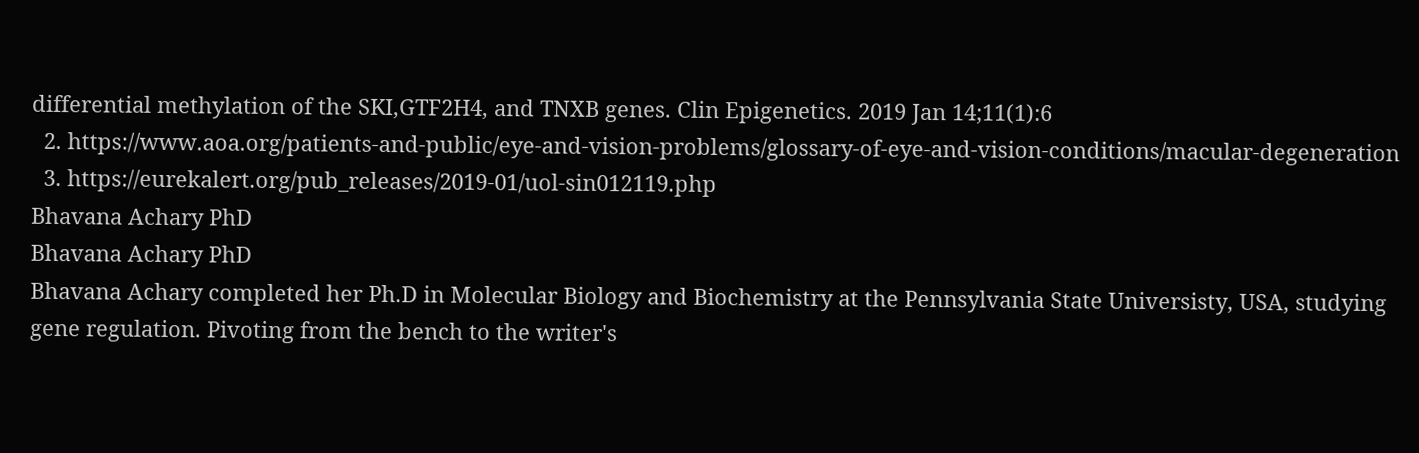differential methylation of the SKI,GTF2H4, and TNXB genes. Clin Epigenetics. 2019 Jan 14;11(1):6
  2. https://www.aoa.org/patients-and-public/eye-and-vision-problems/glossary-of-eye-and-vision-conditions/macular-degeneration
  3. https://eurekalert.org/pub_releases/2019-01/uol-sin012119.php
Bhavana Achary PhD
Bhavana Achary PhD
Bhavana Achary completed her Ph.D in Molecular Biology and Biochemistry at the Pennsylvania State Universisty, USA, studying gene regulation. Pivoting from the bench to the writer's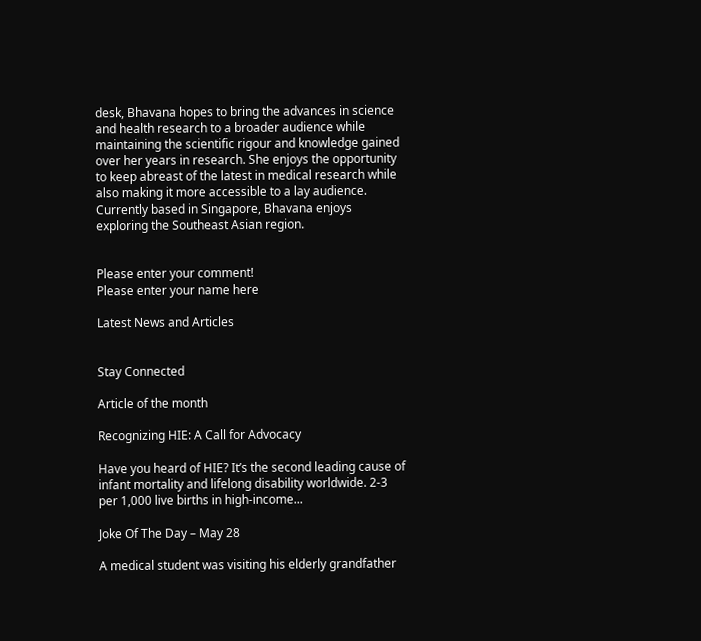desk, Bhavana hopes to bring the advances in science and health research to a broader audience while maintaining the scientific rigour and knowledge gained over her years in research. She enjoys the opportunity to keep abreast of the latest in medical research while also making it more accessible to a lay audience. Currently based in Singapore, Bhavana enjoys exploring the Southeast Asian region.


Please enter your comment!
Please enter your name here

Latest News and Articles


Stay Connected

Article of the month

Recognizing HIE: A Call for Advocacy

Have you heard of HIE? It’s the second leading cause of infant mortality and lifelong disability worldwide. 2-3 per 1,000 live births in high-income...

Joke Of The Day – May 28

A medical student was visiting his elderly grandfather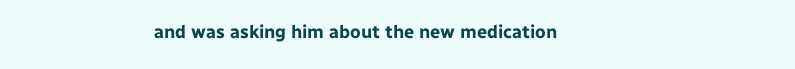and was asking him about the new medication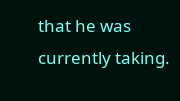that he was currently taking.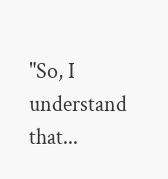"So, I understand that...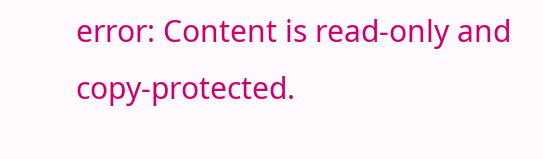error: Content is read-only and copy-protected.